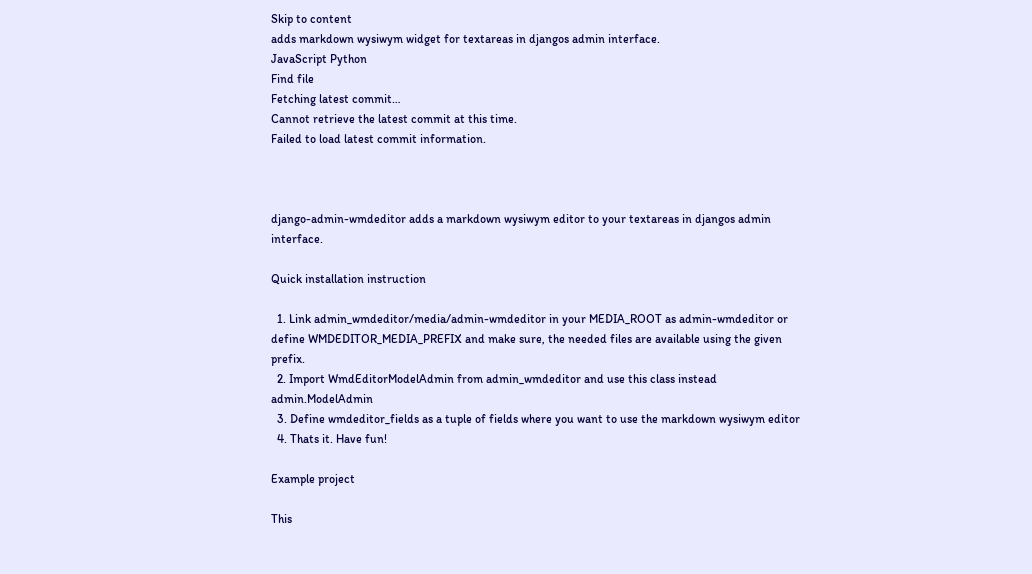Skip to content
adds markdown wysiwym widget for textareas in djangos admin interface.
JavaScript Python
Find file
Fetching latest commit…
Cannot retrieve the latest commit at this time.
Failed to load latest commit information.



django-admin-wmdeditor adds a markdown wysiwym editor to your textareas in djangos admin interface.

Quick installation instruction

  1. Link admin_wmdeditor/media/admin-wmdeditor in your MEDIA_ROOT as admin-wmdeditor or define WMDEDITOR_MEDIA_PREFIX and make sure, the needed files are available using the given prefix.
  2. Import WmdEditorModelAdmin from admin_wmdeditor and use this class instead admin.ModelAdmin
  3. Define wmdeditor_fields as a tuple of fields where you want to use the markdown wysiwym editor
  4. Thats it. Have fun!

Example project

This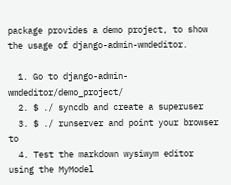package provides a demo project, to show the usage of django-admin-wmdeditor.

  1. Go to django-admin-wmdeditor/demo_project/
  2. $ ./ syncdb and create a superuser
  3. $ ./ runserver and point your browser to
  4. Test the markdown wysiwym editor using the MyModel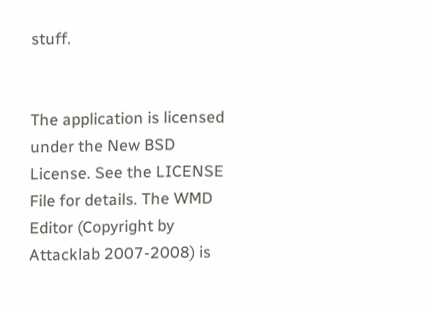stuff.


The application is licensed under the New BSD License. See the LICENSE File for details. The WMD Editor (Copyright by Attacklab 2007-2008) is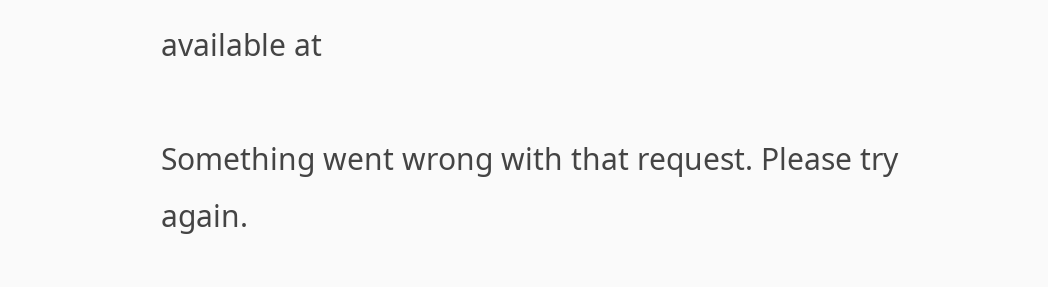available at

Something went wrong with that request. Please try again.